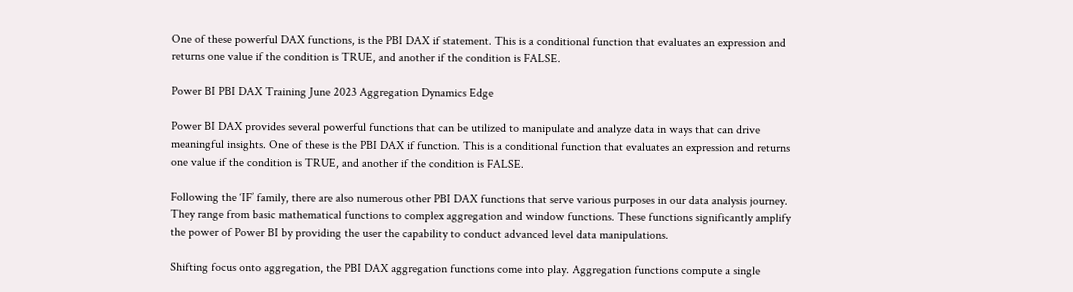One of these powerful DAX functions, is the PBI DAX if statement. This is a conditional function that evaluates an expression and returns one value if the condition is TRUE, and another if the condition is FALSE.

Power BI PBI DAX Training June 2023 Aggregation Dynamics Edge

Power BI DAX provides several powerful functions that can be utilized to manipulate and analyze data in ways that can drive meaningful insights. One of these is the PBI DAX if function. This is a conditional function that evaluates an expression and returns one value if the condition is TRUE, and another if the condition is FALSE.

Following the ‘IF’ family, there are also numerous other PBI DAX functions that serve various purposes in our data analysis journey. They range from basic mathematical functions to complex aggregation and window functions. These functions significantly amplify the power of Power BI by providing the user the capability to conduct advanced level data manipulations.

Shifting focus onto aggregation, the PBI DAX aggregation functions come into play. Aggregation functions compute a single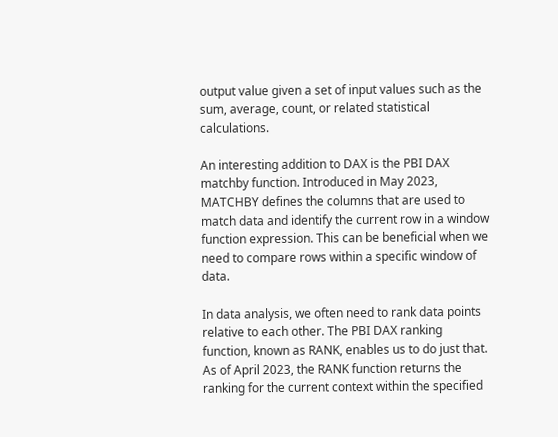output value given a set of input values such as the sum, average, count, or related statistical calculations.

An interesting addition to DAX is the PBI DAX matchby function. Introduced in May 2023, MATCHBY defines the columns that are used to match data and identify the current row in a window function expression. This can be beneficial when we need to compare rows within a specific window of data.

In data analysis, we often need to rank data points relative to each other. The PBI DAX ranking function, known as RANK, enables us to do just that. As of April 2023, the RANK function returns the ranking for the current context within the specified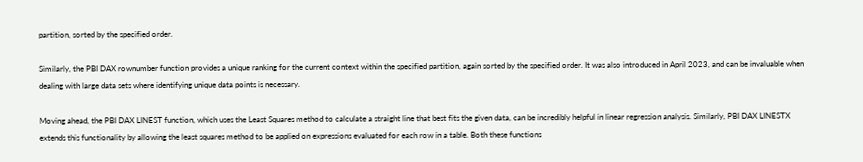partition, sorted by the specified order.

Similarly, the PBI DAX rownumber function provides a unique ranking for the current context within the specified partition, again sorted by the specified order. It was also introduced in April 2023, and can be invaluable when dealing with large data sets where identifying unique data points is necessary.

Moving ahead, the PBI DAX LINEST function, which uses the Least Squares method to calculate a straight line that best fits the given data, can be incredibly helpful in linear regression analysis. Similarly, PBI DAX LINESTX extends this functionality by allowing the least squares method to be applied on expressions evaluated for each row in a table. Both these functions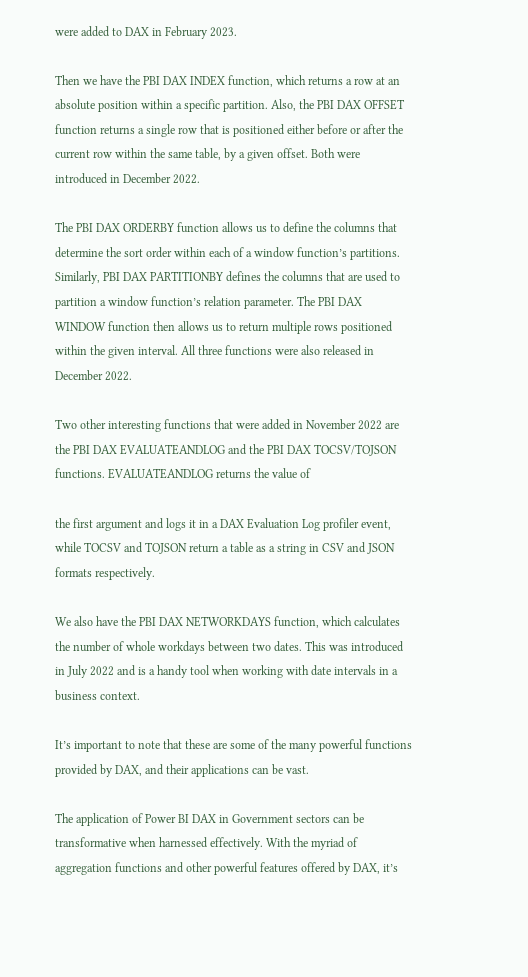were added to DAX in February 2023.

Then we have the PBI DAX INDEX function, which returns a row at an absolute position within a specific partition. Also, the PBI DAX OFFSET function returns a single row that is positioned either before or after the current row within the same table, by a given offset. Both were introduced in December 2022.

The PBI DAX ORDERBY function allows us to define the columns that determine the sort order within each of a window function’s partitions. Similarly, PBI DAX PARTITIONBY defines the columns that are used to partition a window function’s relation parameter. The PBI DAX WINDOW function then allows us to return multiple rows positioned within the given interval. All three functions were also released in December 2022.

Two other interesting functions that were added in November 2022 are the PBI DAX EVALUATEANDLOG and the PBI DAX TOCSV/TOJSON functions. EVALUATEANDLOG returns the value of

the first argument and logs it in a DAX Evaluation Log profiler event, while TOCSV and TOJSON return a table as a string in CSV and JSON formats respectively.

We also have the PBI DAX NETWORKDAYS function, which calculates the number of whole workdays between two dates. This was introduced in July 2022 and is a handy tool when working with date intervals in a business context.

It’s important to note that these are some of the many powerful functions provided by DAX, and their applications can be vast.

The application of Power BI DAX in Government sectors can be transformative when harnessed effectively. With the myriad of aggregation functions and other powerful features offered by DAX, it’s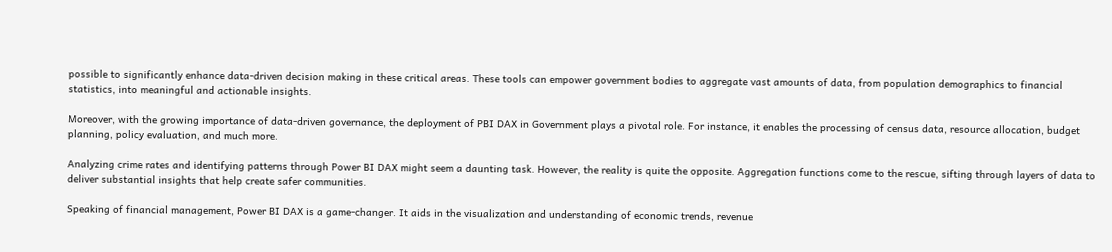possible to significantly enhance data-driven decision making in these critical areas. These tools can empower government bodies to aggregate vast amounts of data, from population demographics to financial statistics, into meaningful and actionable insights.

Moreover, with the growing importance of data-driven governance, the deployment of PBI DAX in Government plays a pivotal role. For instance, it enables the processing of census data, resource allocation, budget planning, policy evaluation, and much more.

Analyzing crime rates and identifying patterns through Power BI DAX might seem a daunting task. However, the reality is quite the opposite. Aggregation functions come to the rescue, sifting through layers of data to deliver substantial insights that help create safer communities.

Speaking of financial management, Power BI DAX is a game-changer. It aids in the visualization and understanding of economic trends, revenue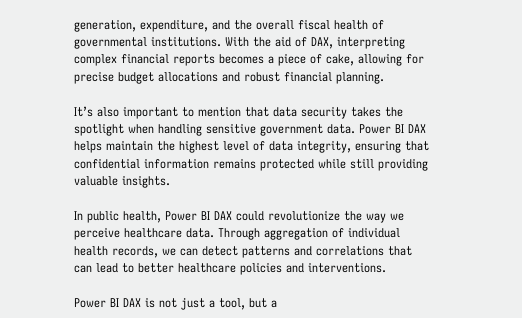generation, expenditure, and the overall fiscal health of governmental institutions. With the aid of DAX, interpreting complex financial reports becomes a piece of cake, allowing for precise budget allocations and robust financial planning.

It’s also important to mention that data security takes the spotlight when handling sensitive government data. Power BI DAX helps maintain the highest level of data integrity, ensuring that confidential information remains protected while still providing valuable insights.

In public health, Power BI DAX could revolutionize the way we perceive healthcare data. Through aggregation of individual health records, we can detect patterns and correlations that can lead to better healthcare policies and interventions.

Power BI DAX is not just a tool, but a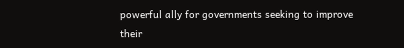powerful ally for governments seeking to improve their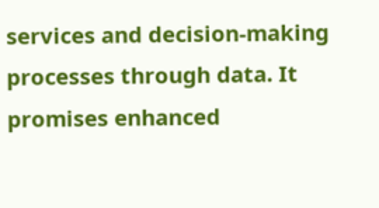services and decision-making processes through data. It promises enhanced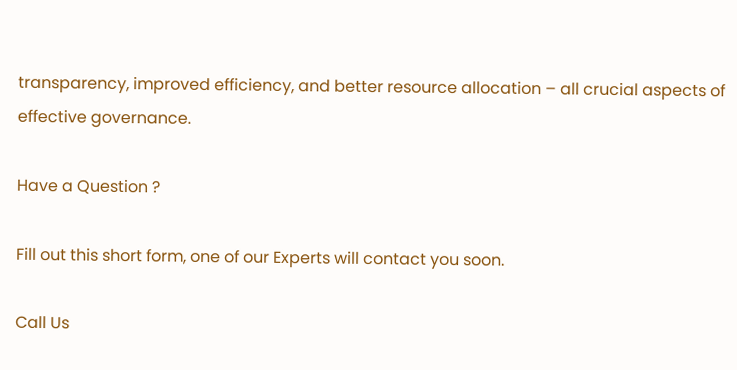transparency, improved efficiency, and better resource allocation – all crucial aspects of effective governance.

Have a Question ?

Fill out this short form, one of our Experts will contact you soon.

Call Us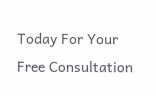Today For Your Free Consultation